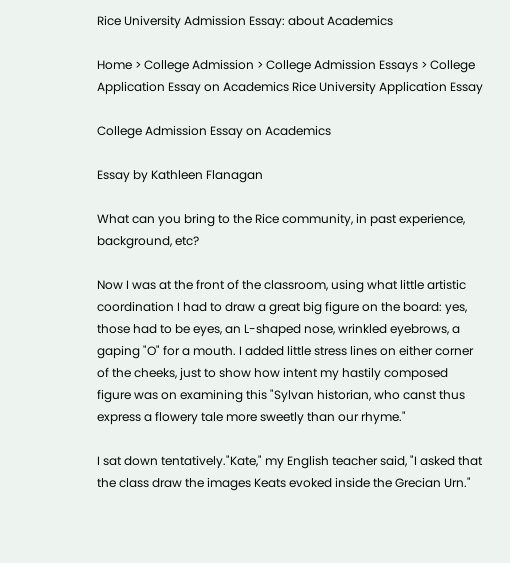Rice University Admission Essay: about Academics

Home > College Admission > College Admission Essays > College Application Essay on Academics Rice University Application Essay

College Admission Essay on Academics

Essay by Kathleen Flanagan

What can you bring to the Rice community, in past experience, background, etc?

Now I was at the front of the classroom, using what little artistic coordination I had to draw a great big figure on the board: yes, those had to be eyes, an L-shaped nose, wrinkled eyebrows, a gaping "O" for a mouth. I added little stress lines on either corner of the cheeks, just to show how intent my hastily composed figure was on examining this "Sylvan historian, who canst thus express a flowery tale more sweetly than our rhyme."

I sat down tentatively."Kate," my English teacher said, "I asked that the class draw the images Keats evoked inside the Grecian Urn."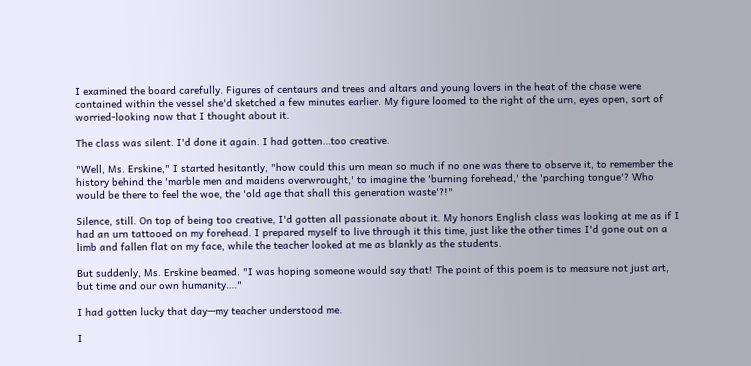I examined the board carefully. Figures of centaurs and trees and altars and young lovers in the heat of the chase were contained within the vessel she'd sketched a few minutes earlier. My figure loomed to the right of the urn, eyes open, sort of worried-looking now that I thought about it.

The class was silent. I'd done it again. I had gotten…too creative.

"Well, Ms. Erskine," I started hesitantly, "how could this urn mean so much if no one was there to observe it, to remember the history behind the 'marble men and maidens overwrought,' to imagine the 'burning forehead,' the 'parching tongue'? Who would be there to feel the woe, the 'old age that shall this generation waste'?!"

Silence, still. On top of being too creative, I'd gotten all passionate about it. My honors English class was looking at me as if I had an urn tattooed on my forehead. I prepared myself to live through it this time, just like the other times I'd gone out on a limb and fallen flat on my face, while the teacher looked at me as blankly as the students.

But suddenly, Ms. Erskine beamed. "I was hoping someone would say that! The point of this poem is to measure not just art, but time and our own humanity…."

I had gotten lucky that day—my teacher understood me.

I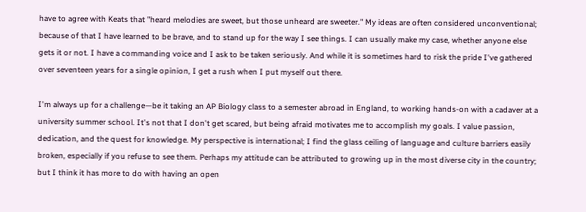have to agree with Keats that "heard melodies are sweet, but those unheard are sweeter." My ideas are often considered unconventional; because of that I have learned to be brave, and to stand up for the way I see things. I can usually make my case, whether anyone else gets it or not. I have a commanding voice and I ask to be taken seriously. And while it is sometimes hard to risk the pride I've gathered over seventeen years for a single opinion, I get a rush when I put myself out there.

I'm always up for a challenge—be it taking an AP Biology class to a semester abroad in England, to working hands-on with a cadaver at a university summer school. It's not that I don't get scared, but being afraid motivates me to accomplish my goals. I value passion, dedication, and the quest for knowledge. My perspective is international; I find the glass ceiling of language and culture barriers easily broken, especially if you refuse to see them. Perhaps my attitude can be attributed to growing up in the most diverse city in the country; but I think it has more to do with having an open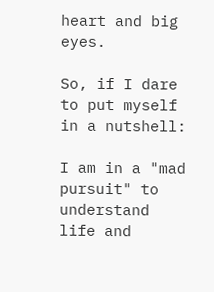heart and big eyes.

So, if I dare to put myself in a nutshell:

I am in a "mad pursuit" to understand life and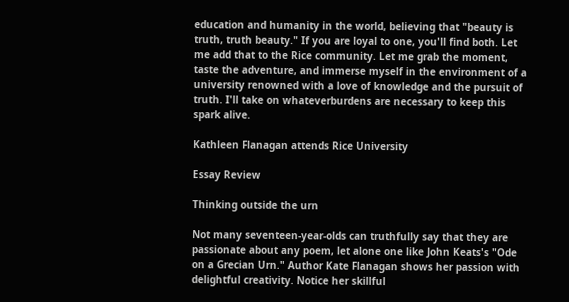education and humanity in the world, believing that "beauty is truth, truth beauty." If you are loyal to one, you'll find both. Let me add that to the Rice community. Let me grab the moment, taste the adventure, and immerse myself in the environment of a university renowned with a love of knowledge and the pursuit of truth. I'll take on whateverburdens are necessary to keep this spark alive.

Kathleen Flanagan attends Rice University

Essay Review

Thinking outside the urn

Not many seventeen-year-olds can truthfully say that they are passionate about any poem, let alone one like John Keats's "Ode on a Grecian Urn." Author Kate Flanagan shows her passion with delightful creativity. Notice her skillful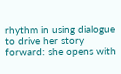rhythm in using dialogue to drive her story forward: she opens with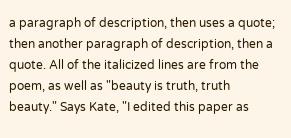a paragraph of description, then uses a quote; then another paragraph of description, then a quote. All of the italicized lines are from the poem, as well as "beauty is truth, truth beauty." Says Kate, "I edited this paper as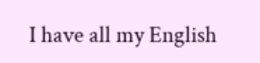I have all my English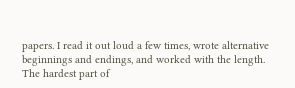papers. I read it out loud a few times, wrote alternative beginnings and endings, and worked with the length. The hardest part of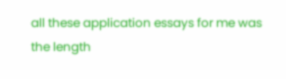all these application essays for me was the length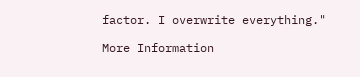factor. I overwrite everything."

More Information